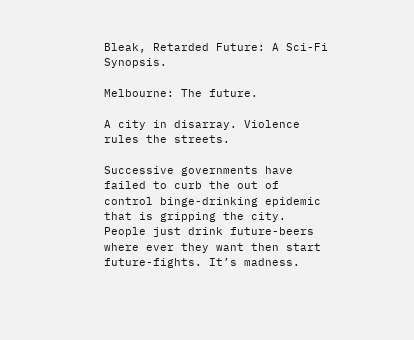Bleak, Retarded Future: A Sci-Fi Synopsis.

Melbourne: The future.

A city in disarray. Violence rules the streets.

Successive governments have failed to curb the out of control binge-drinking epidemic that is gripping the city. People just drink future-beers where ever they want then start future-fights. It’s madness.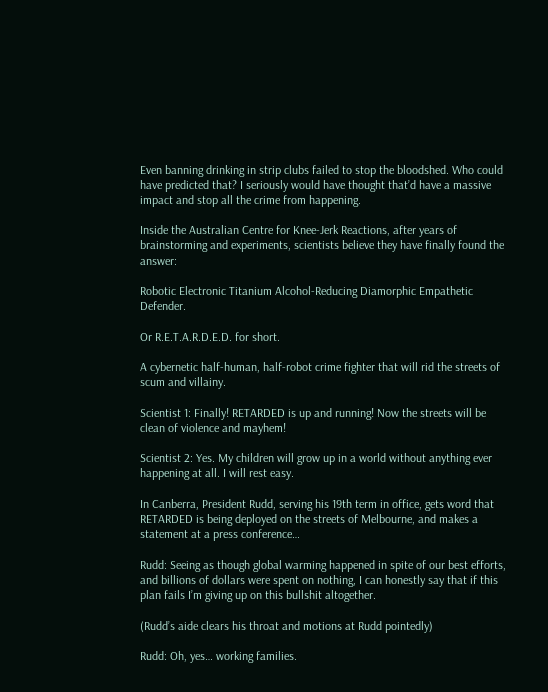Even banning drinking in strip clubs failed to stop the bloodshed. Who could have predicted that? I seriously would have thought that’d have a massive impact and stop all the crime from happening.

Inside the Australian Centre for Knee-Jerk Reactions, after years of brainstorming and experiments, scientists believe they have finally found the answer:

Robotic Electronic Titanium Alcohol-Reducing Diamorphic Empathetic Defender.

Or R.E.T.A.R.D.E.D. for short.

A cybernetic half-human, half-robot crime fighter that will rid the streets of scum and villainy.

Scientist 1: Finally! RETARDED is up and running! Now the streets will be clean of violence and mayhem!

Scientist 2: Yes. My children will grow up in a world without anything ever happening at all. I will rest easy.

In Canberra, President Rudd, serving his 19th term in office, gets word that RETARDED is being deployed on the streets of Melbourne, and makes a statement at a press conference…

Rudd: Seeing as though global warming happened in spite of our best efforts, and billions of dollars were spent on nothing, I can honestly say that if this plan fails I’m giving up on this bullshit altogether.

(Rudd’s aide clears his throat and motions at Rudd pointedly)

Rudd: Oh, yes… working families.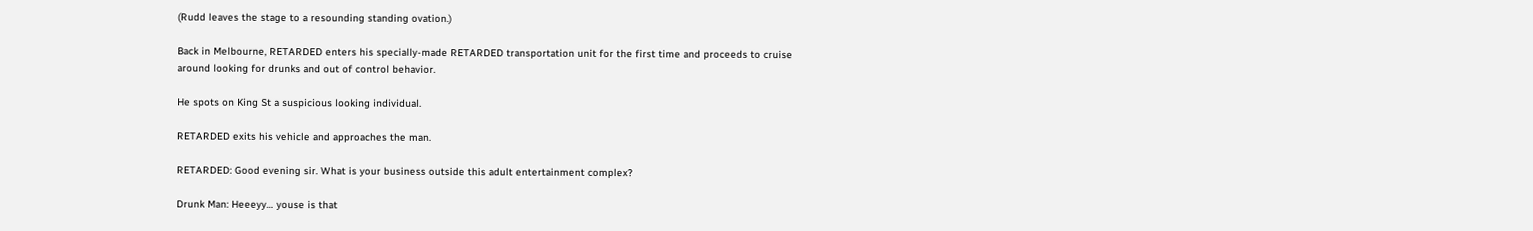(Rudd leaves the stage to a resounding standing ovation.)

Back in Melbourne, RETARDED enters his specially-made RETARDED transportation unit for the first time and proceeds to cruise around looking for drunks and out of control behavior.

He spots on King St a suspicious looking individual.

RETARDED exits his vehicle and approaches the man.

RETARDED: Good evening sir. What is your business outside this adult entertainment complex?

Drunk Man: Heeeyy… youse is that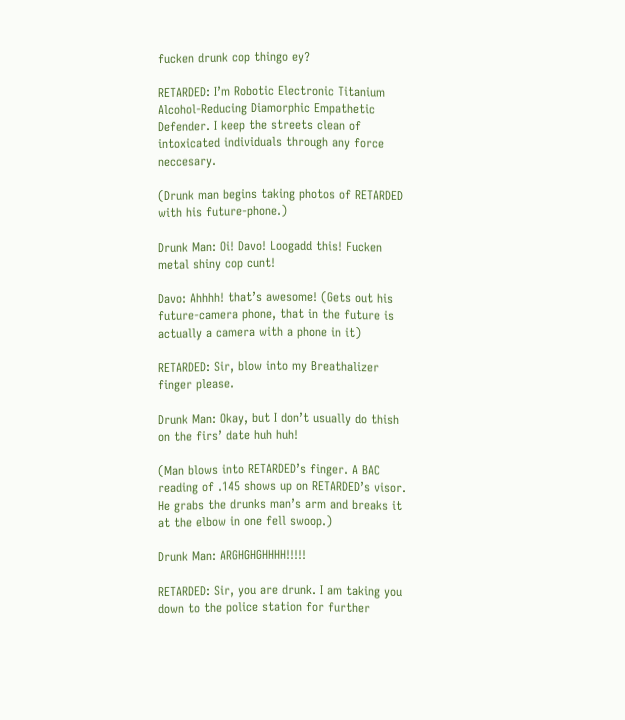fucken drunk cop thingo ey?

RETARDED: I’m Robotic Electronic Titanium Alcohol-Reducing Diamorphic Empathetic Defender. I keep the streets clean of intoxicated individuals through any force neccesary.

(Drunk man begins taking photos of RETARDED with his future-phone.)

Drunk Man: Oi! Davo! Loogadd this! Fucken metal shiny cop cunt!

Davo: Ahhhh! that’s awesome! (Gets out his future-camera phone, that in the future is actually a camera with a phone in it)

RETARDED: Sir, blow into my Breathalizer finger please.

Drunk Man: Okay, but I don’t usually do thish on the firs’ date huh huh!

(Man blows into RETARDED’s finger. A BAC reading of .145 shows up on RETARDED’s visor. He grabs the drunks man’s arm and breaks it at the elbow in one fell swoop.)

Drunk Man: ARGHGHGHHHH!!!!!

RETARDED: Sir, you are drunk. I am taking you down to the police station for further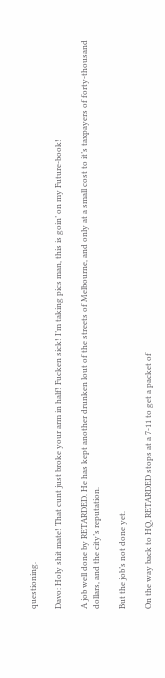questioning.

Davo: Holy shit mate! That cunt just broke your arm in half! Fucken sick! I’m taking pics man, this is goin’ on my Future-book!

A job well done by RETARDED. He has kept another drunken lout of the streets of Melbourne, and only at a small cost to it’s taxpayers of forty-thousand dollars, and the city’s reputation.

But the job’s not done yet.

On the way back to HQ, RETARDED stops at a 7-11 to get a packet of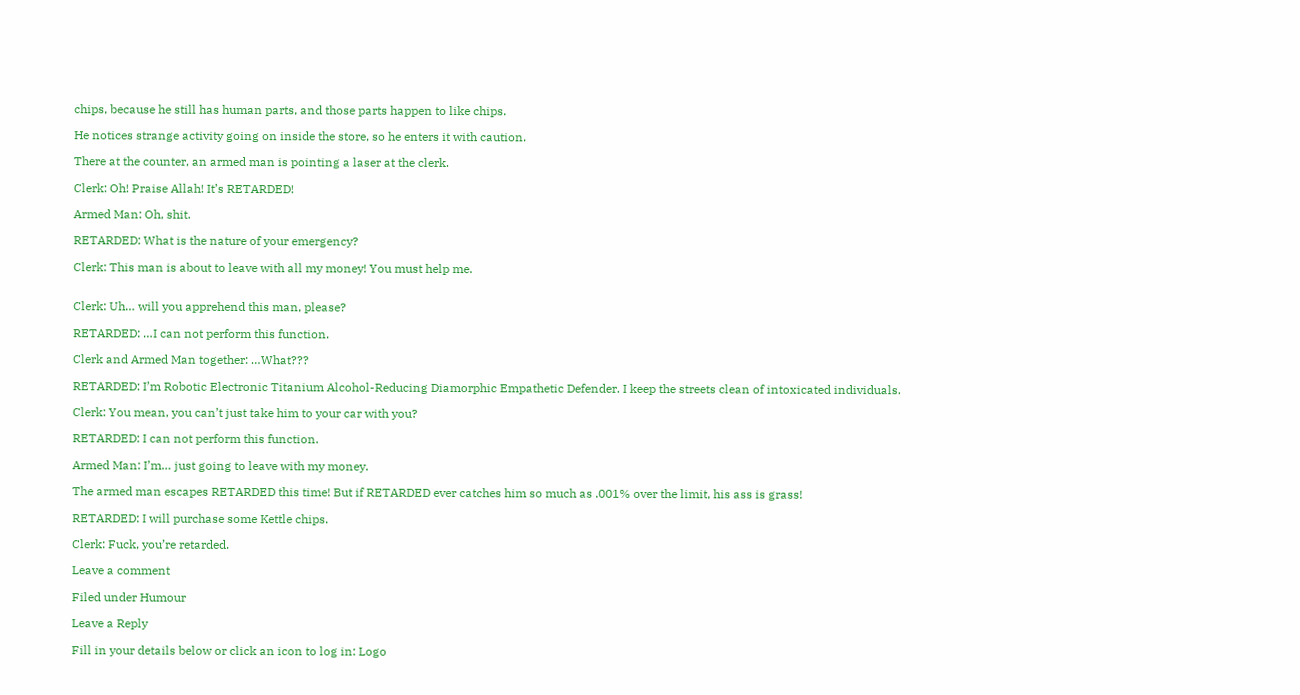chips, because he still has human parts, and those parts happen to like chips.

He notices strange activity going on inside the store, so he enters it with caution.

There at the counter, an armed man is pointing a laser at the clerk.

Clerk: Oh! Praise Allah! It’s RETARDED!

Armed Man: Oh, shit.

RETARDED: What is the nature of your emergency?

Clerk: This man is about to leave with all my money! You must help me.


Clerk: Uh… will you apprehend this man, please?

RETARDED: …I can not perform this function.

Clerk and Armed Man together: …What???

RETARDED: I’m Robotic Electronic Titanium Alcohol-Reducing Diamorphic Empathetic Defender. I keep the streets clean of intoxicated individuals.

Clerk: You mean, you can’t just take him to your car with you?

RETARDED: I can not perform this function.

Armed Man: I’m… just going to leave with my money.

The armed man escapes RETARDED this time! But if RETARDED ever catches him so much as .001% over the limit, his ass is grass!

RETARDED: I will purchase some Kettle chips.

Clerk: Fuck, you’re retarded.

Leave a comment

Filed under Humour

Leave a Reply

Fill in your details below or click an icon to log in: Logo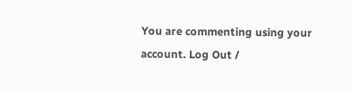You are commenting using your account. Log Out /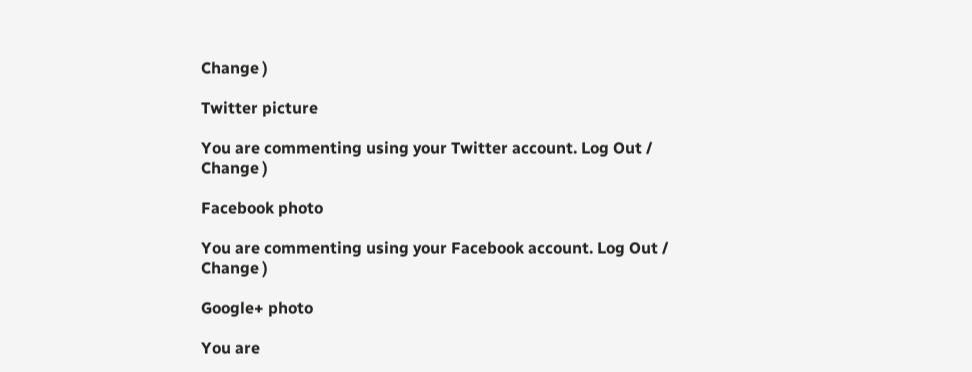Change )

Twitter picture

You are commenting using your Twitter account. Log Out / Change )

Facebook photo

You are commenting using your Facebook account. Log Out / Change )

Google+ photo

You are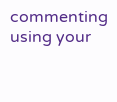commenting using your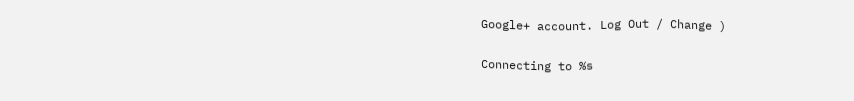Google+ account. Log Out / Change )

Connecting to %s